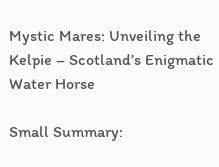Mystic Mares: Unveiling the Kelpie – Scotland’s Enigmatic Water Horse

Small Summary: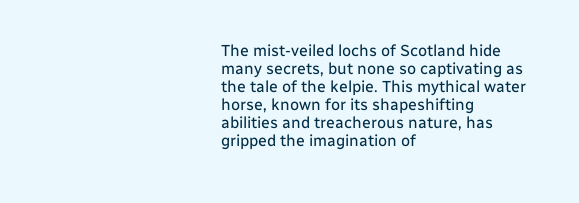The mist-veiled lochs of Scotland hide many secrets, but none so captivating as the tale of the kelpie. This mythical water horse, known for its shapeshifting abilities and treacherous nature, has gripped the imagination of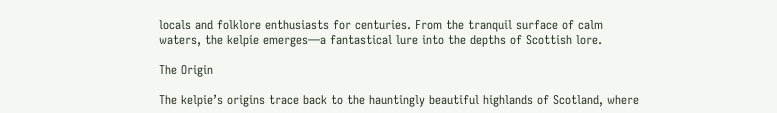locals and folklore enthusiasts for centuries. From the tranquil surface of calm waters, the kelpie emerges—a fantastical lure into the depths of Scottish lore.

The Origin

The kelpie’s origins trace back to the hauntingly beautiful highlands of Scotland, where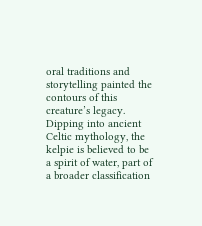oral traditions and storytelling painted the contours of this creature’s legacy. Dipping into ancient Celtic mythology, the kelpie is believed to be a spirit of water, part of a broader classification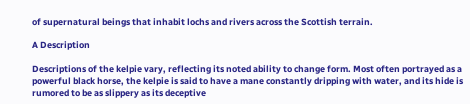of supernatural beings that inhabit lochs and rivers across the Scottish terrain.

A Description

Descriptions of the kelpie vary, reflecting its noted ability to change form. Most often portrayed as a powerful black horse, the kelpie is said to have a mane constantly dripping with water, and its hide is rumored to be as slippery as its deceptive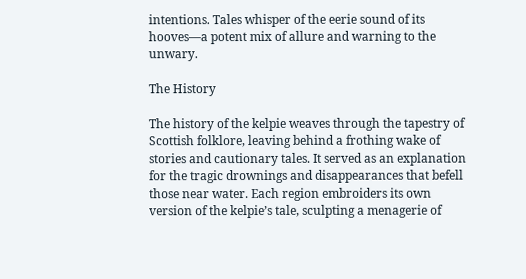intentions. Tales whisper of the eerie sound of its hooves—a potent mix of allure and warning to the unwary.

The History

The history of the kelpie weaves through the tapestry of Scottish folklore, leaving behind a frothing wake of stories and cautionary tales. It served as an explanation for the tragic drownings and disappearances that befell those near water. Each region embroiders its own version of the kelpie’s tale, sculpting a menagerie of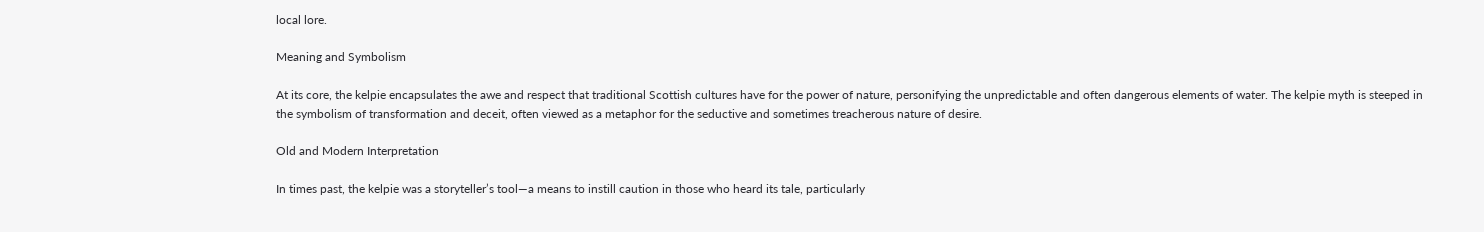local lore.

Meaning and Symbolism

At its core, the kelpie encapsulates the awe and respect that traditional Scottish cultures have for the power of nature, personifying the unpredictable and often dangerous elements of water. The kelpie myth is steeped in the symbolism of transformation and deceit, often viewed as a metaphor for the seductive and sometimes treacherous nature of desire.

Old and Modern Interpretation

In times past, the kelpie was a storyteller’s tool—a means to instill caution in those who heard its tale, particularly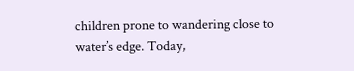children prone to wandering close to water’s edge. Today,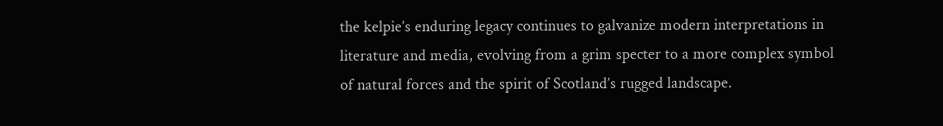the kelpie’s enduring legacy continues to galvanize modern interpretations in literature and media, evolving from a grim specter to a more complex symbol of natural forces and the spirit of Scotland’s rugged landscape.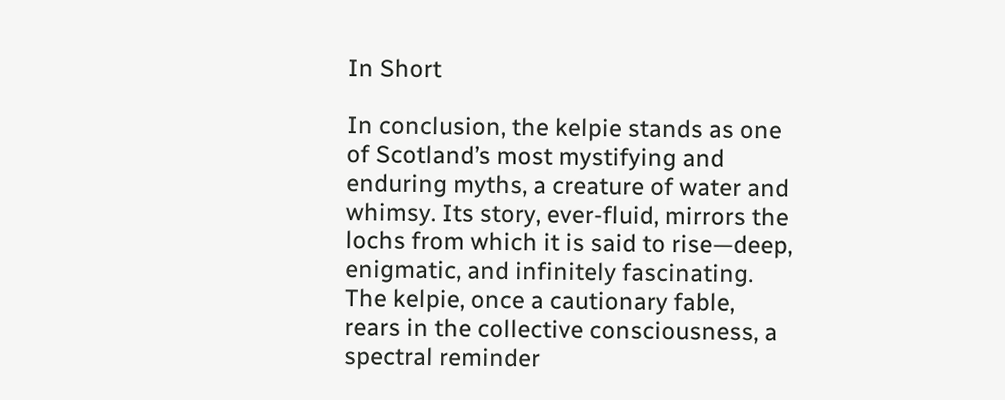In Short

In conclusion, the kelpie stands as one of Scotland’s most mystifying and enduring myths, a creature of water and whimsy. Its story, ever-fluid, mirrors the lochs from which it is said to rise—deep, enigmatic, and infinitely fascinating. The kelpie, once a cautionary fable, rears in the collective consciousness, a spectral reminder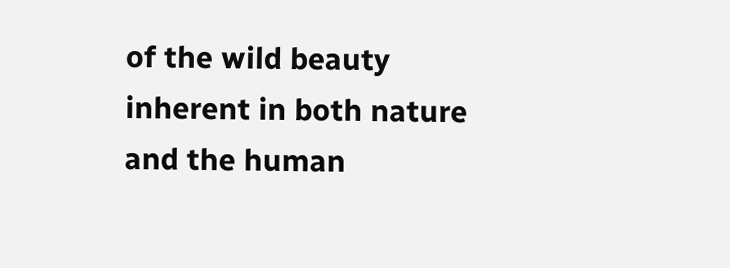of the wild beauty inherent in both nature and the human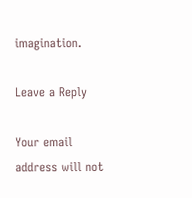imagination.

Leave a Reply

Your email address will not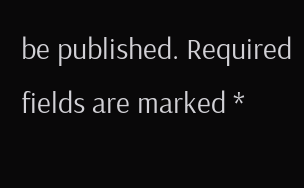be published. Required fields are marked *